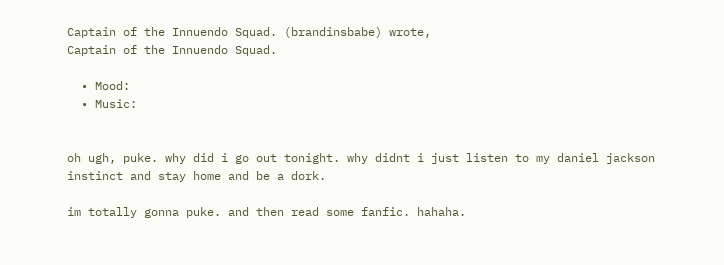Captain of the Innuendo Squad. (brandinsbabe) wrote,
Captain of the Innuendo Squad.

  • Mood:
  • Music:


oh ugh, puke. why did i go out tonight. why didnt i just listen to my daniel jackson instinct and stay home and be a dork.

im totally gonna puke. and then read some fanfic. hahaha.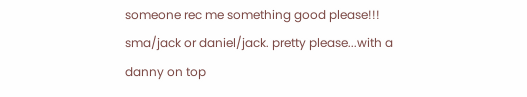someone rec me something good please!!! sma/jack or daniel/jack. pretty please...with a danny on top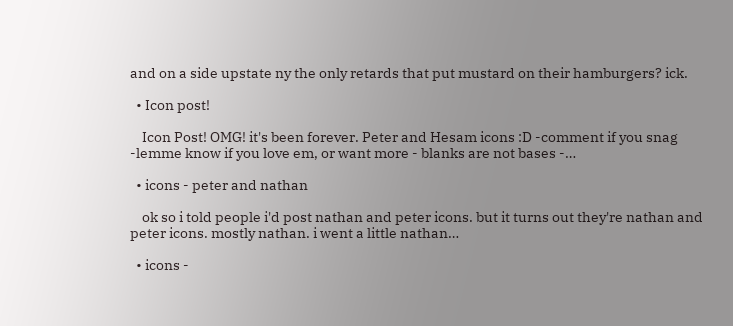and on a side upstate ny the only retards that put mustard on their hamburgers? ick.

  • Icon post!

    Icon Post! OMG! it's been forever. Peter and Hesam icons :D -comment if you snag -lemme know if you love em, or want more - blanks are not bases -…

  • icons - peter and nathan

    ok so i told people i'd post nathan and peter icons. but it turns out they're nathan and peter icons. mostly nathan. i went a little nathan…

  • icons -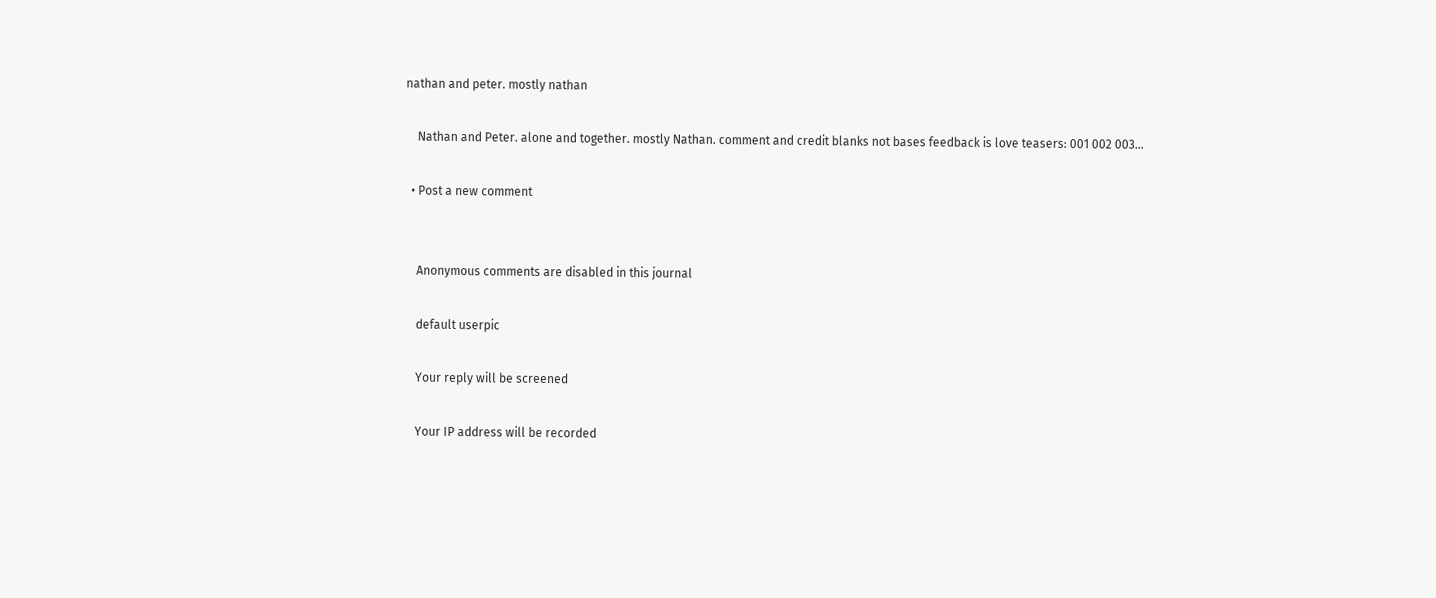nathan and peter. mostly nathan

    Nathan and Peter. alone and together. mostly Nathan. comment and credit blanks not bases feedback is love teasers: 001 002 003…

  • Post a new comment


    Anonymous comments are disabled in this journal

    default userpic

    Your reply will be screened

    Your IP address will be recorded